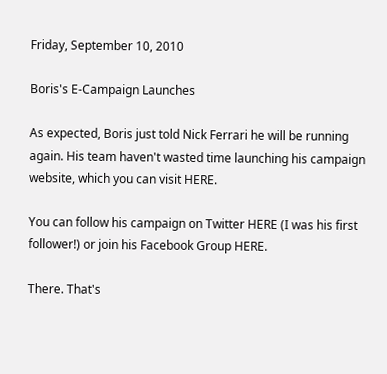Friday, September 10, 2010

Boris's E-Campaign Launches

As expected, Boris just told Nick Ferrari he will be running again. His team haven't wasted time launching his campaign website, which you can visit HERE.

You can follow his campaign on Twitter HERE (I was his first follower!) or join his Facebook Group HERE.

There. That's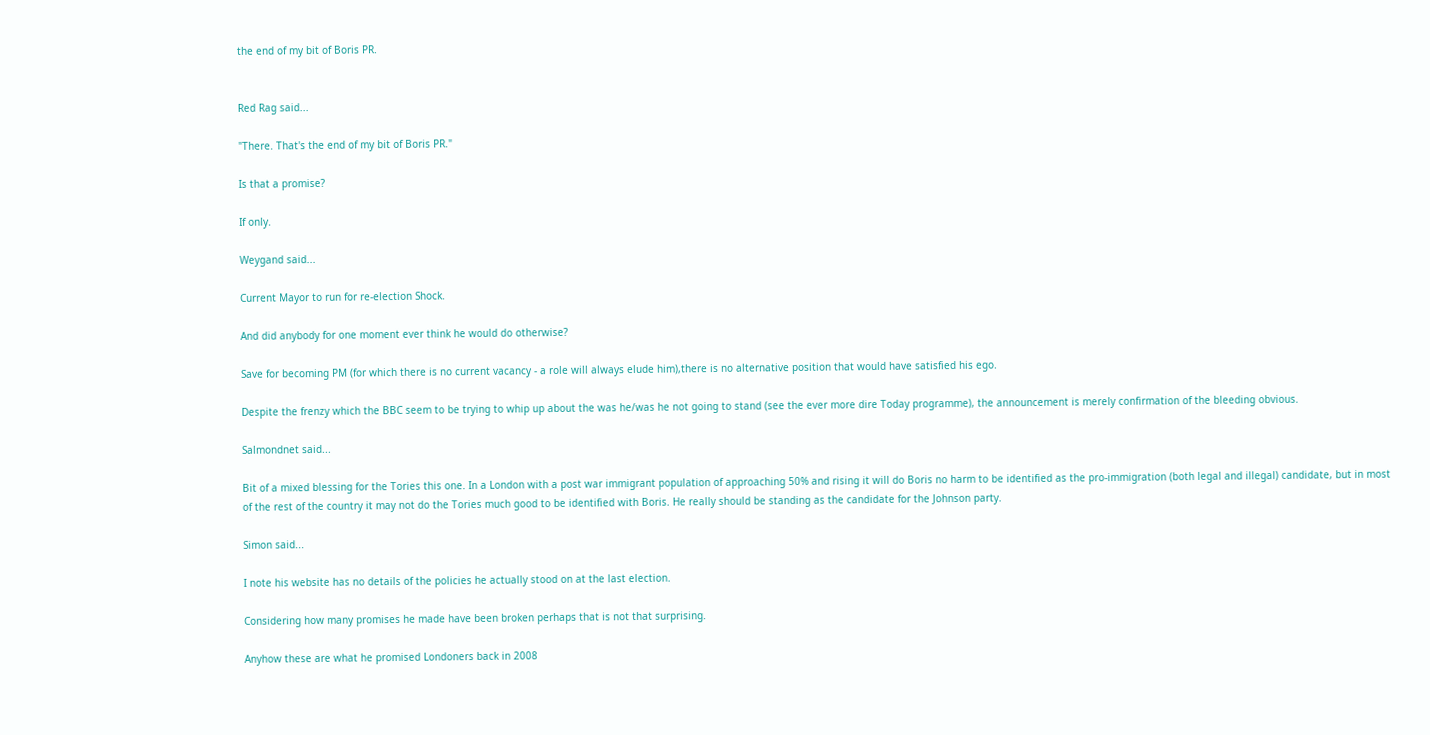the end of my bit of Boris PR.


Red Rag said...

"There. That's the end of my bit of Boris PR."

Is that a promise?

If only.

Weygand said...

Current Mayor to run for re-election Shock.

And did anybody for one moment ever think he would do otherwise?

Save for becoming PM (for which there is no current vacancy - a role will always elude him),there is no alternative position that would have satisfied his ego.

Despite the frenzy which the BBC seem to be trying to whip up about the was he/was he not going to stand (see the ever more dire Today programme), the announcement is merely confirmation of the bleeding obvious.

Salmondnet said...

Bit of a mixed blessing for the Tories this one. In a London with a post war immigrant population of approaching 50% and rising it will do Boris no harm to be identified as the pro-immigration (both legal and illegal) candidate, but in most of the rest of the country it may not do the Tories much good to be identified with Boris. He really should be standing as the candidate for the Johnson party.

Simon said...

I note his website has no details of the policies he actually stood on at the last election.

Considering how many promises he made have been broken perhaps that is not that surprising.

Anyhow these are what he promised Londoners back in 2008